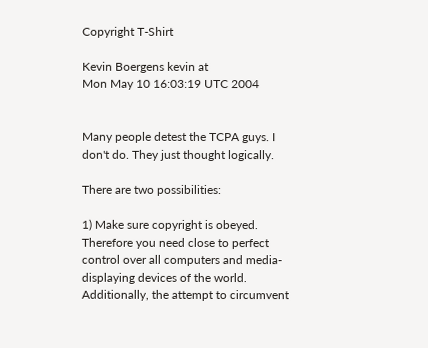Copyright T-Shirt

Kevin Boergens kevin at
Mon May 10 16:03:19 UTC 2004


Many people detest the TCPA guys. I don't do. They just thought logically.

There are two possibilities:

1) Make sure copyright is obeyed. Therefore you need close to perfect
control over all computers and media-displaying devices of the world.
Additionally, the attempt to circumvent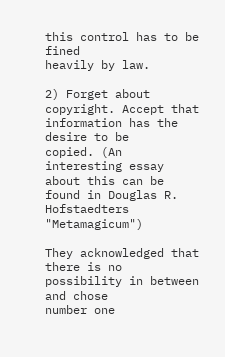this control has to be fined
heavily by law.

2) Forget about copyright. Accept that information has the desire to be
copied. (An interesting essay about this can be found in Douglas R.
Hofstaedters "Metamagicum")

They acknowledged that there is no possibility in between and chose
number one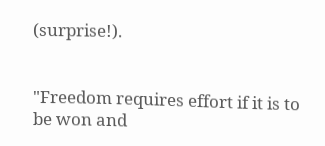(surprise!).


"Freedom requires effort if it is to be won and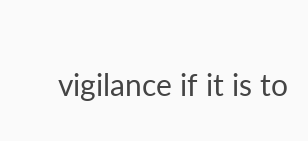vigilance if it is to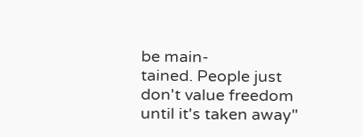be main-
tained. People just don't value freedom until it's taken away"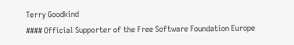Terry Goodkind
#### Official Supporter of the Free Software Foundation Europe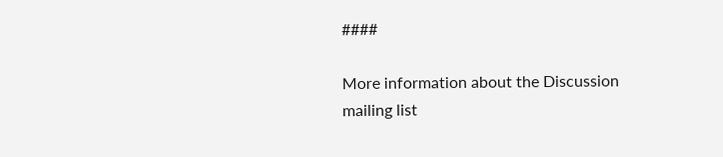####

More information about the Discussion mailing list